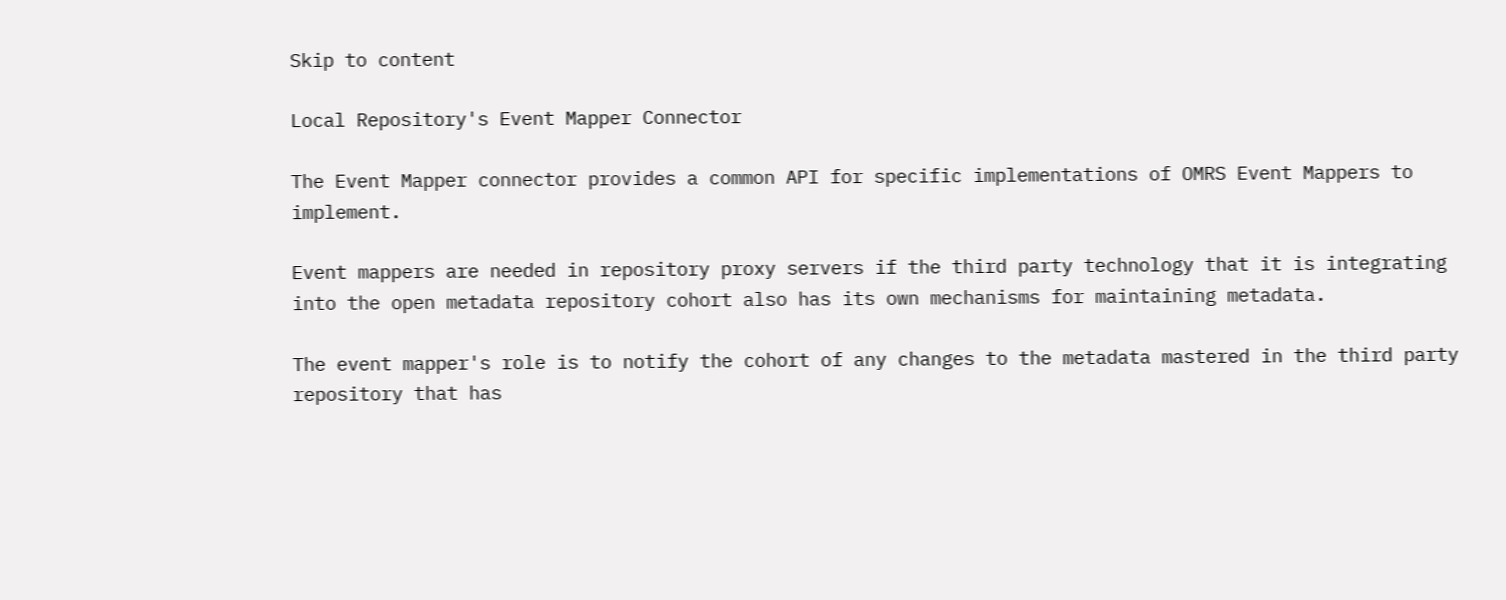Skip to content

Local Repository's Event Mapper Connector

The Event Mapper connector provides a common API for specific implementations of OMRS Event Mappers to implement.

Event mappers are needed in repository proxy servers if the third party technology that it is integrating into the open metadata repository cohort also has its own mechanisms for maintaining metadata.

The event mapper's role is to notify the cohort of any changes to the metadata mastered in the third party repository that has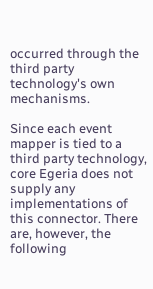occurred through the third party technology's own mechanisms.

Since each event mapper is tied to a third party technology, core Egeria does not supply any implementations of this connector. There are, however, the following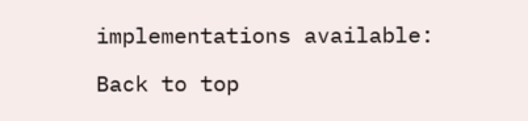implementations available:

Back to top